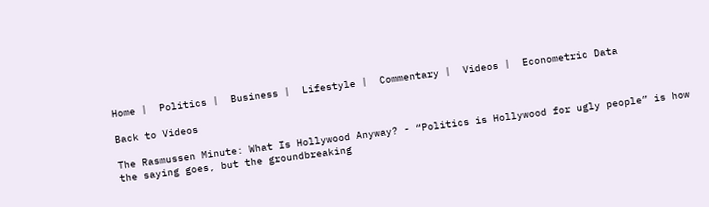Home |  Politics |  Business |  Lifestyle |  Commentary |  Videos |  Econometric Data

Back to Videos

The Rasmussen Minute: What Is Hollywood Anyway? - “Politics is Hollywood for ugly people” is how the saying goes, but the groundbreaking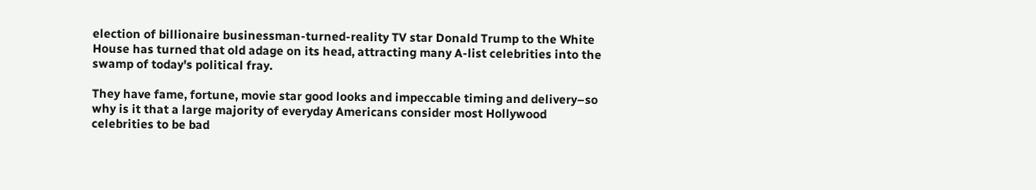election of billionaire businessman-turned-reality TV star Donald Trump to the White House has turned that old adage on its head, attracting many A-list celebrities into the swamp of today's political fray.

They have fame, fortune, movie star good looks and impeccable timing and delivery–so why is it that a large majority of everyday Americans consider most Hollywood celebrities to be bad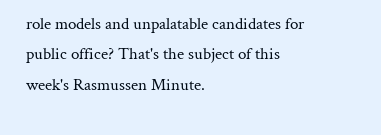role models and unpalatable candidates for public office? That's the subject of this week's Rasmussen Minute.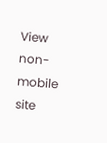View non-mobile site